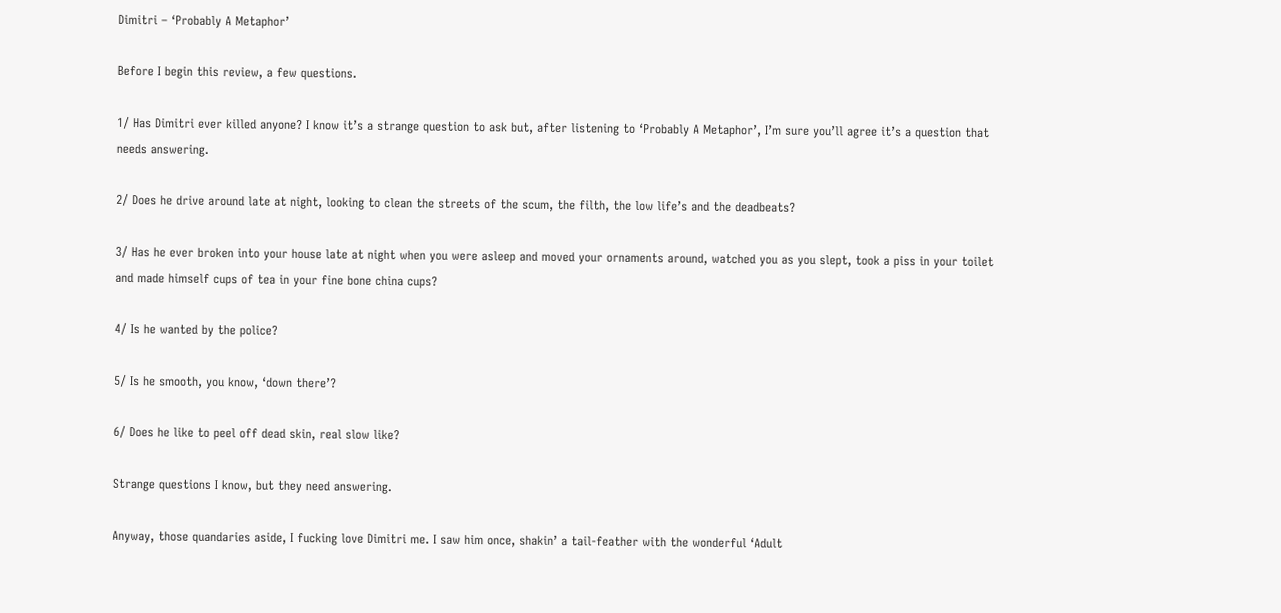Dimitri – ‘Probably A Metaphor’

Before I begin this review, a few questions.

1/ Has Dimitri ever killed anyone? I know it’s a strange question to ask but, after listening to ‘Probably A Metaphor’, I’m sure you’ll agree it’s a question that needs answering.

2/ Does he drive around late at night, looking to clean the streets of the scum, the filth, the low life’s and the deadbeats?

3/ Has he ever broken into your house late at night when you were asleep and moved your ornaments around, watched you as you slept, took a piss in your toilet and made himself cups of tea in your fine bone china cups?

4/ Is he wanted by the police?

5/ Is he smooth, you know, ‘down there’?

6/ Does he like to peel off dead skin, real slow like?

Strange questions I know, but they need answering.

Anyway, those quandaries aside, I fucking love Dimitri me. I saw him once, shakin’ a tail-feather with the wonderful ‘Adult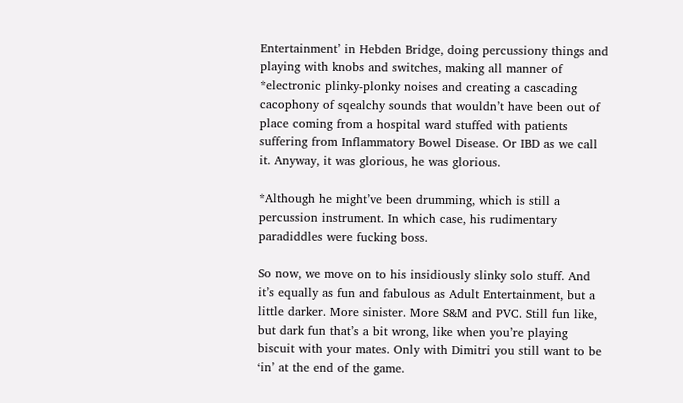Entertainment’ in Hebden Bridge, doing percussiony things and playing with knobs and switches, making all manner of *electronic plinky-plonky noises and creating a cascading cacophony of sqealchy sounds that wouldn’t have been out of place coming from a hospital ward stuffed with patients suffering from Inflammatory Bowel Disease. Or IBD as we call it. Anyway, it was glorious, he was glorious.

*Although he might’ve been drumming, which is still a percussion instrument. In which case, his rudimentary paradiddles were fucking boss.

So now, we move on to his insidiously slinky solo stuff. And it’s equally as fun and fabulous as Adult Entertainment, but a little darker. More sinister. More S&M and PVC. Still fun like, but dark fun that’s a bit wrong, like when you’re playing biscuit with your mates. Only with Dimitri you still want to be ‘in’ at the end of the game.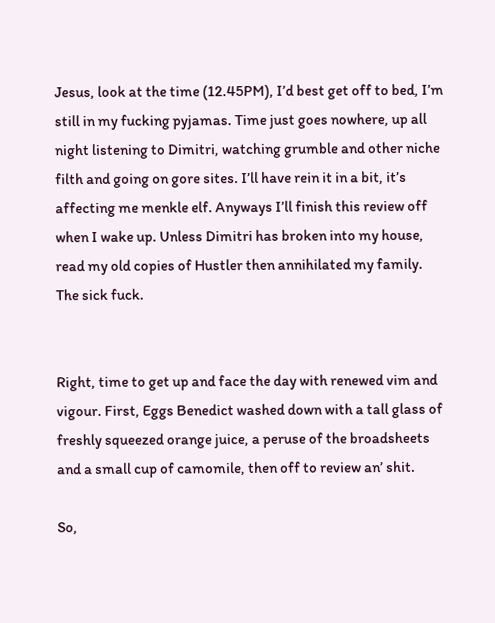Jesus, look at the time (12.45PM), I’d best get off to bed, I’m still in my fucking pyjamas. Time just goes nowhere, up all night listening to Dimitri, watching grumble and other niche filth and going on gore sites. I’ll have rein it in a bit, it’s affecting me menkle elf. Anyways I’ll finish this review off when I wake up. Unless Dimitri has broken into my house, read my old copies of Hustler then annihilated my family. The sick fuck.


Right, time to get up and face the day with renewed vim and vigour. First, Eggs Benedict washed down with a tall glass of freshly squeezed orange juice, a peruse of the broadsheets and a small cup of camomile, then off to review an’ shit.

So,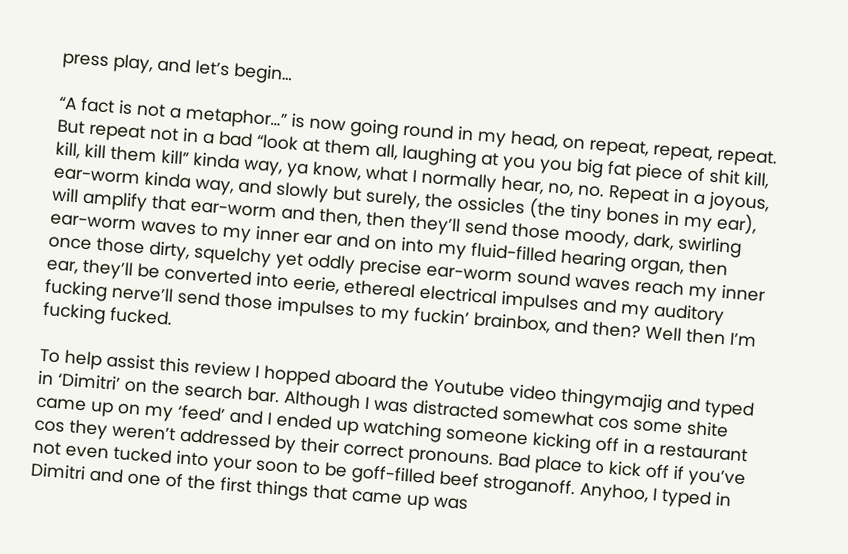press play, and let’s begin…

“A fact is not a metaphor…” is now going round in my head, on repeat, repeat, repeat. But repeat not in a bad “look at them all, laughing at you you big fat piece of shit kill, kill, kill them kill” kinda way, ya know, what I normally hear, no, no. Repeat in a joyous, ear-worm kinda way, and slowly but surely, the ossicles (the tiny bones in my ear), will amplify that ear-worm and then, then they’ll send those moody, dark, swirling ear-worm waves to my inner ear and on into my fluid-filled hearing organ, then once those dirty, squelchy yet oddly precise ear-worm sound waves reach my inner ear, they’ll be converted into eerie, ethereal electrical impulses and my auditory fucking nerve’ll send those impulses to my fuckin’ brainbox, and then? Well then I’m fucking fucked.

To help assist this review I hopped aboard the Youtube video thingymajig and typed in ‘Dimitri’ on the search bar. Although I was distracted somewhat cos some shite came up on my ‘feed’ and I ended up watching someone kicking off in a restaurant cos they weren’t addressed by their correct pronouns. Bad place to kick off if you’ve not even tucked into your soon to be goff-filled beef stroganoff. Anyhoo, I typed in Dimitri and one of the first things that came up was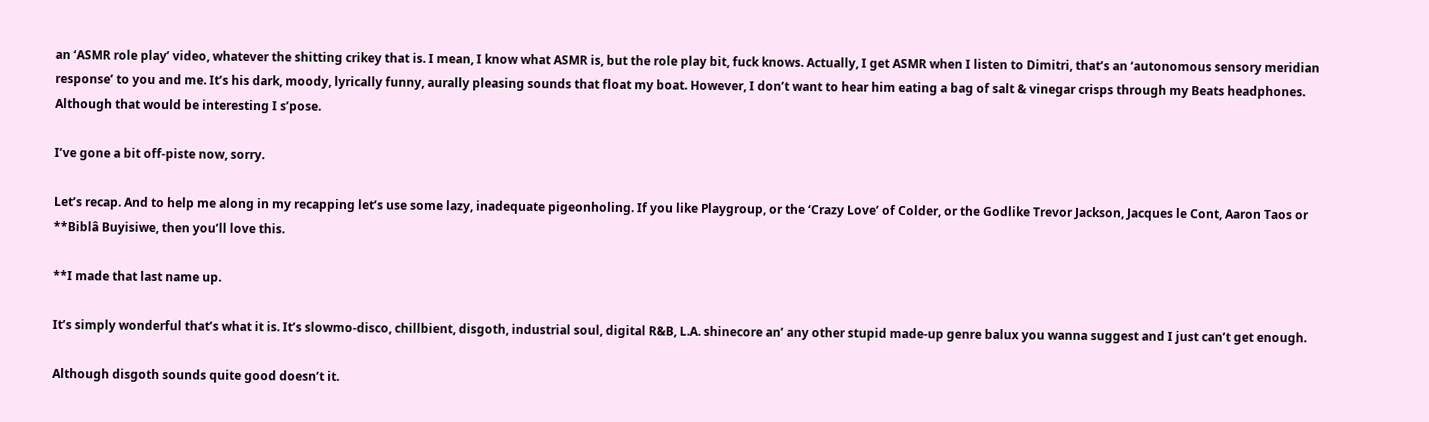an ‘ASMR role play’ video, whatever the shitting crikey that is. I mean, I know what ASMR is, but the role play bit, fuck knows. Actually, I get ASMR when I listen to Dimitri, that’s an ‘autonomous sensory meridian response’ to you and me. It’s his dark, moody, lyrically funny, aurally pleasing sounds that float my boat. However, I don’t want to hear him eating a bag of salt & vinegar crisps through my Beats headphones. Although that would be interesting I s’pose.

I’ve gone a bit off-piste now, sorry.

Let’s recap. And to help me along in my recapping let’s use some lazy, inadequate pigeonholing. If you like Playgroup, or the ‘Crazy Love’ of Colder, or the Godlike Trevor Jackson, Jacques le Cont, Aaron Taos or **Biblâ Buyisiwe, then you’ll love this.

**I made that last name up.

It’s simply wonderful that’s what it is. It’s slowmo-disco, chillbient, disgoth, industrial soul, digital R&B, L.A. shinecore an’ any other stupid made-up genre balux you wanna suggest and I just can’t get enough.

Although disgoth sounds quite good doesn’t it.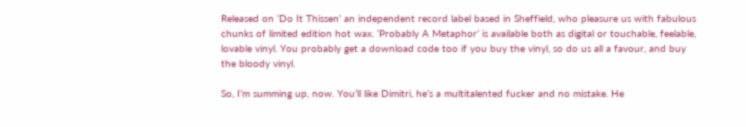Released on ‘Do It Thissen’ an independent record label based in Sheffield, who pleasure us with fabulous chunks of limited edition hot wax. ‘Probably A Metaphor’ is available both as digital or touchable, feelable, lovable vinyl. You probably get a download code too if you buy the vinyl, so do us all a favour, and buy the bloody vinyl.

So, I’m summing up, now. You’ll like Dimitri, he’s a multitalented fucker and no mistake. He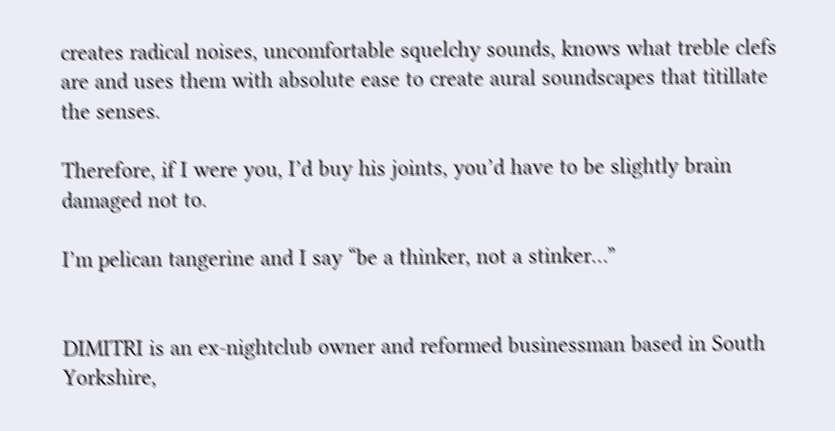creates radical noises, uncomfortable squelchy sounds, knows what treble clefs are and uses them with absolute ease to create aural soundscapes that titillate the senses.

Therefore, if I were you, I’d buy his joints, you’d have to be slightly brain damaged not to.

I’m pelican tangerine and I say “be a thinker, not a stinker…”


DIMITRI is an ex-nightclub owner and reformed businessman based in South Yorkshire,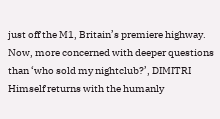just off the M1, Britain’s premiere highway. Now, more concerned with deeper questions than ‘who sold my nightclub?’, DIMITRI Himself returns with the humanly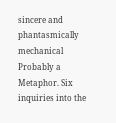sincere and phantasmically mechanical Probably a Metaphor. Six inquiries into the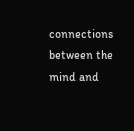connections between the mind and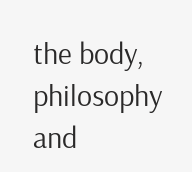the body, philosophy and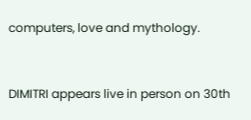computers, love and mythology.


DIMITRI appears live in person on 30th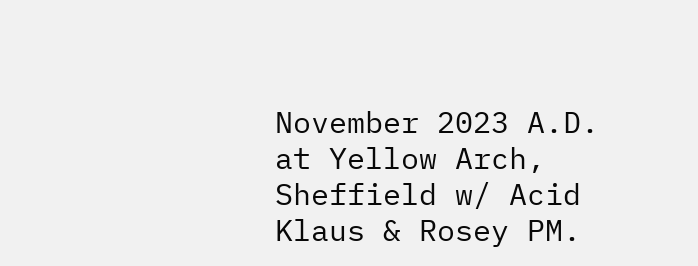November 2023 A.D. at Yellow Arch, Sheffield w/ Acid Klaus & Rosey PM.